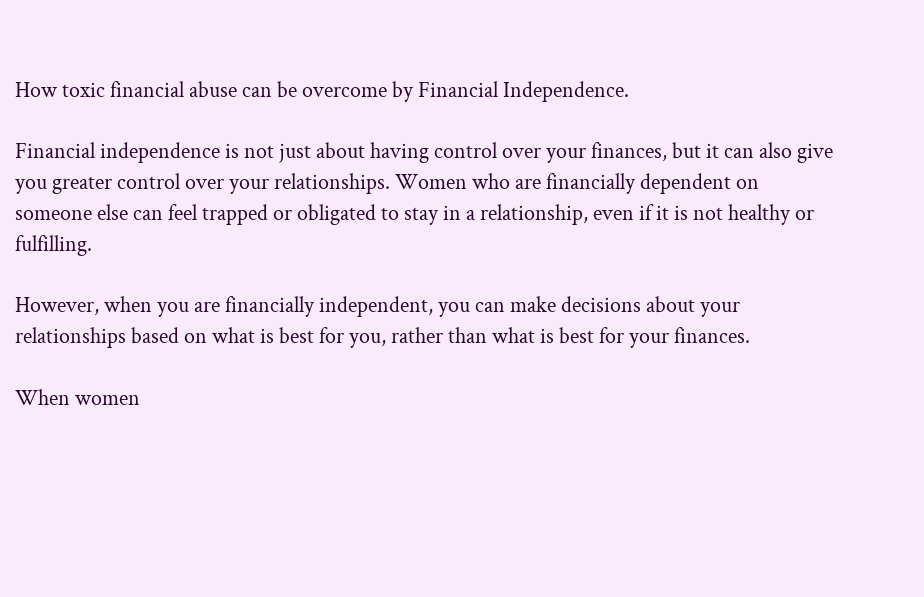How toxic financial abuse can be overcome by Financial Independence.

Financial independence is not just about having control over your finances, but it can also give you greater control over your relationships. Women who are financially dependent on someone else can feel trapped or obligated to stay in a relationship, even if it is not healthy or fulfilling.

However, when you are financially independent, you can make decisions about your relationships based on what is best for you, rather than what is best for your finances.

When women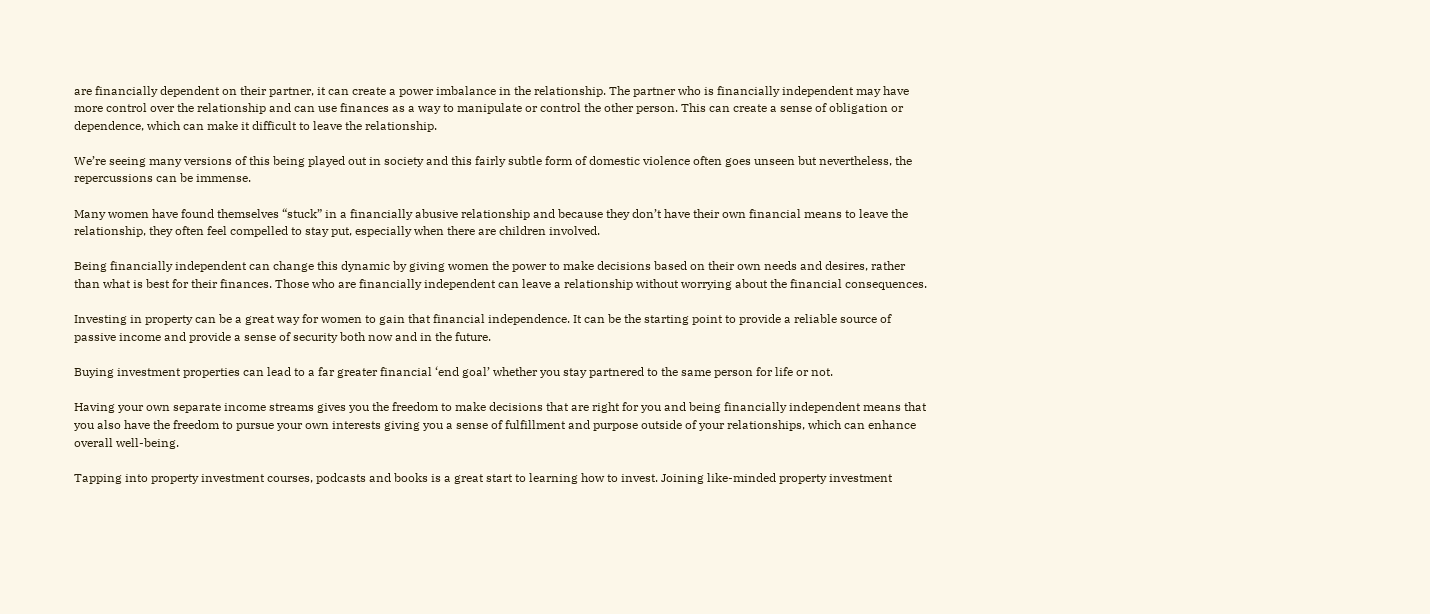are financially dependent on their partner, it can create a power imbalance in the relationship. The partner who is financially independent may have more control over the relationship and can use finances as a way to manipulate or control the other person. This can create a sense of obligation or dependence, which can make it difficult to leave the relationship.

We’re seeing many versions of this being played out in society and this fairly subtle form of domestic violence often goes unseen but nevertheless, the repercussions can be immense.

Many women have found themselves “stuck” in a financially abusive relationship and because they don’t have their own financial means to leave the relationship, they often feel compelled to stay put, especially when there are children involved.

Being financially independent can change this dynamic by giving women the power to make decisions based on their own needs and desires, rather than what is best for their finances. Those who are financially independent can leave a relationship without worrying about the financial consequences.

Investing in property can be a great way for women to gain that financial independence. It can be the starting point to provide a reliable source of passive income and provide a sense of security both now and in the future.

Buying investment properties can lead to a far greater financial ‘end goal’ whether you stay partnered to the same person for life or not.

Having your own separate income streams gives you the freedom to make decisions that are right for you and being financially independent means that you also have the freedom to pursue your own interests giving you a sense of fulfillment and purpose outside of your relationships, which can enhance overall well-being.

Tapping into property investment courses, podcasts and books is a great start to learning how to invest. Joining like-minded property investment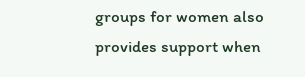groups for women also provides support when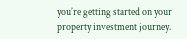you’re getting started on your property investment journey.